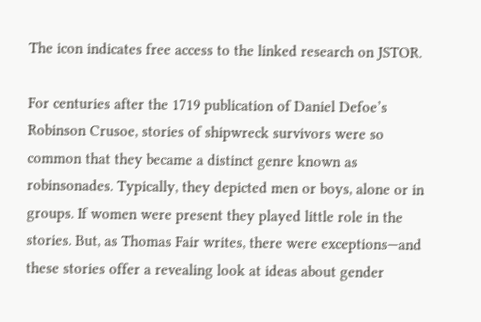The icon indicates free access to the linked research on JSTOR.

For centuries after the 1719 publication of Daniel Defoe’s Robinson Crusoe, stories of shipwreck survivors were so common that they became a distinct genre known as robinsonades. Typically, they depicted men or boys, alone or in groups. If women were present they played little role in the stories. But, as Thomas Fair writes, there were exceptions—and these stories offer a revealing look at ideas about gender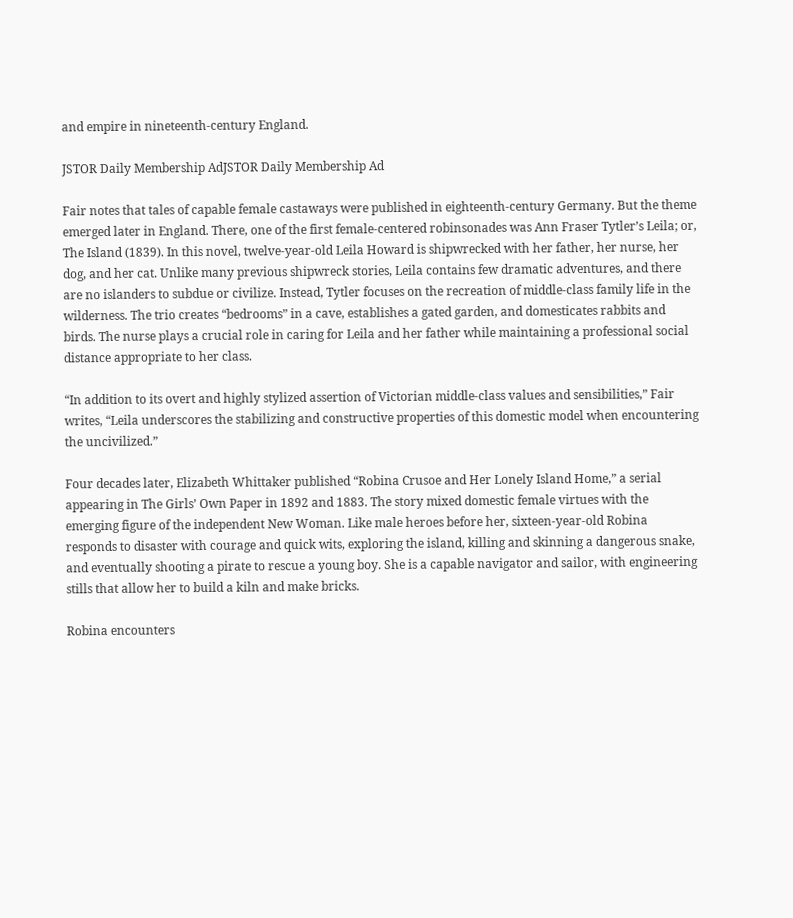and empire in nineteenth-century England.

JSTOR Daily Membership AdJSTOR Daily Membership Ad

Fair notes that tales of capable female castaways were published in eighteenth-century Germany. But the theme emerged later in England. There, one of the first female-centered robinsonades was Ann Fraser Tytler’s Leila; or, The Island (1839). In this novel, twelve-year-old Leila Howard is shipwrecked with her father, her nurse, her dog, and her cat. Unlike many previous shipwreck stories, Leila contains few dramatic adventures, and there are no islanders to subdue or civilize. Instead, Tytler focuses on the recreation of middle-class family life in the wilderness. The trio creates “bedrooms” in a cave, establishes a gated garden, and domesticates rabbits and birds. The nurse plays a crucial role in caring for Leila and her father while maintaining a professional social distance appropriate to her class.

“In addition to its overt and highly stylized assertion of Victorian middle-class values and sensibilities,” Fair writes, “Leila underscores the stabilizing and constructive properties of this domestic model when encountering the uncivilized.”

Four decades later, Elizabeth Whittaker published “Robina Crusoe and Her Lonely Island Home,” a serial appearing in The Girls’ Own Paper in 1892 and 1883. The story mixed domestic female virtues with the emerging figure of the independent New Woman. Like male heroes before her, sixteen-year-old Robina responds to disaster with courage and quick wits, exploring the island, killing and skinning a dangerous snake, and eventually shooting a pirate to rescue a young boy. She is a capable navigator and sailor, with engineering stills that allow her to build a kiln and make bricks.

Robina encounters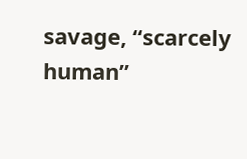savage, “scarcely human”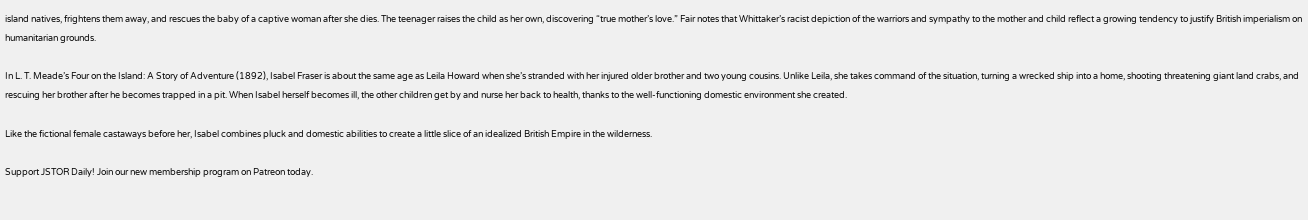island natives, frightens them away, and rescues the baby of a captive woman after she dies. The teenager raises the child as her own, discovering “true mother’s love.” Fair notes that Whittaker’s racist depiction of the warriors and sympathy to the mother and child reflect a growing tendency to justify British imperialism on humanitarian grounds.

In L. T. Meade’s Four on the Island: A Story of Adventure (1892), Isabel Fraser is about the same age as Leila Howard when she’s stranded with her injured older brother and two young cousins. Unlike Leila, she takes command of the situation, turning a wrecked ship into a home, shooting threatening giant land crabs, and rescuing her brother after he becomes trapped in a pit. When Isabel herself becomes ill, the other children get by and nurse her back to health, thanks to the well-functioning domestic environment she created.

Like the fictional female castaways before her, Isabel combines pluck and domestic abilities to create a little slice of an idealized British Empire in the wilderness.

Support JSTOR Daily! Join our new membership program on Patreon today.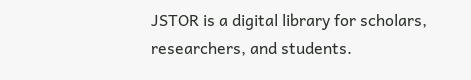JSTOR is a digital library for scholars, researchers, and students.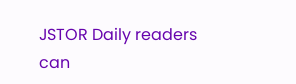JSTOR Daily readers can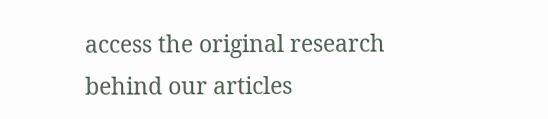access the original research behind our articles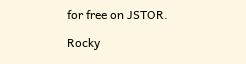for free on JSTOR.

Rocky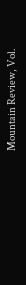Mountain Review, Vol.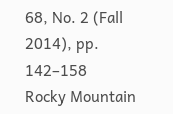68, No. 2 (Fall 2014), pp. 142–158
Rocky Mountain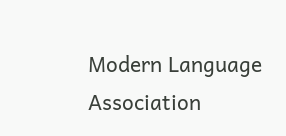Modern Language Association